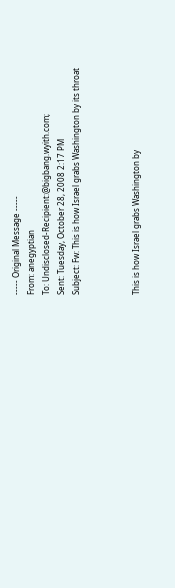----- Original Message -----
From: anegyptian
To: Undisclosed-Recipient:@bigbang.wyith.com;
Sent: Tuesday, October 28, 2008 2:17 PM
Subject: Fw: This is how Israel grabs Washington by its throat



This is how Israel grabs Washington by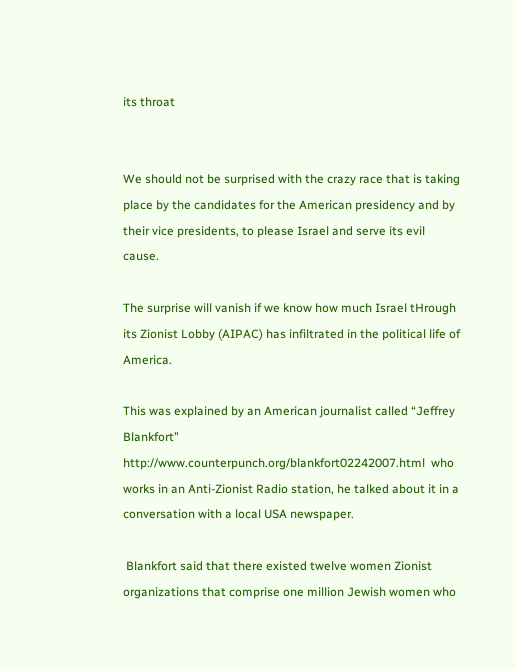its throat


We should not be surprised with the crazy race that is taking place by the candidates for the American presidency and by their vice presidents, to please Israel and serve its evil cause.

The surprise will vanish if we know how much Israel tHrough its Zionist Lobby (AIPAC) has infiltrated in the political life of America.

This was explained by an American journalist called “Jeffrey Blankfort” http://www.counterpunch.org/blankfort02242007.html  who works in an Anti-Zionist Radio station, he talked about it in a conversation with a local USA newspaper.

 Blankfort said that there existed twelve women Zionist organizations that comprise one million Jewish women who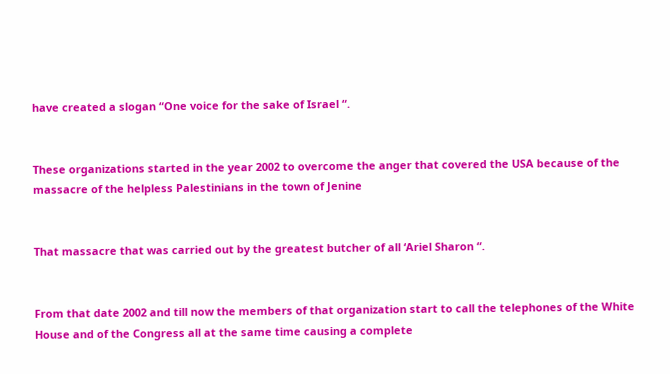have created a slogan “One voice for the sake of Israel “.


These organizations started in the year 2002 to overcome the anger that covered the USA because of the massacre of the helpless Palestinians in the town of Jenine


That massacre that was carried out by the greatest butcher of all ‘Ariel Sharon “.


From that date 2002 and till now the members of that organization start to call the telephones of the White House and of the Congress all at the same time causing a complete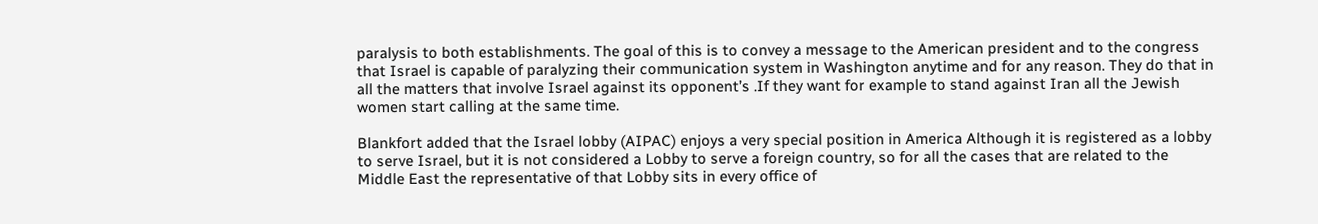paralysis to both establishments. The goal of this is to convey a message to the American president and to the congress that Israel is capable of paralyzing their communication system in Washington anytime and for any reason. They do that in all the matters that involve Israel against its opponent’s .If they want for example to stand against Iran all the Jewish women start calling at the same time.

Blankfort added that the Israel lobby (AIPAC) enjoys a very special position in America Although it is registered as a lobby to serve Israel, but it is not considered a Lobby to serve a foreign country, so for all the cases that are related to the Middle East the representative of that Lobby sits in every office of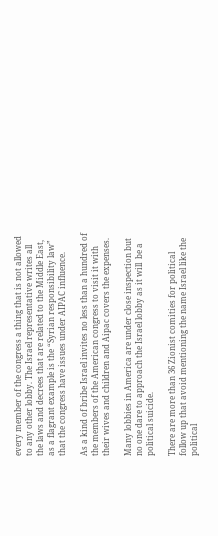every member of the congress a thing that is not allowed to any other lobby. The Israel representative writes all the laws and decrees that are related to the Middle East, as a flagrant example is the “Syrian responsibility law” that the congress have issues under AIPAC influence.

As a kind of bribe Israel invites no less than a hundred of the members of the American congress to visit it with their wives and children and Aipac covers the expenses.

Many lobbies in America are under close inspection but no one dare to approach the Israel lobby as it will  be a political suicide.

There are more than 36 Zionist comities for political follow up that avoid mentioning the name Israel like the political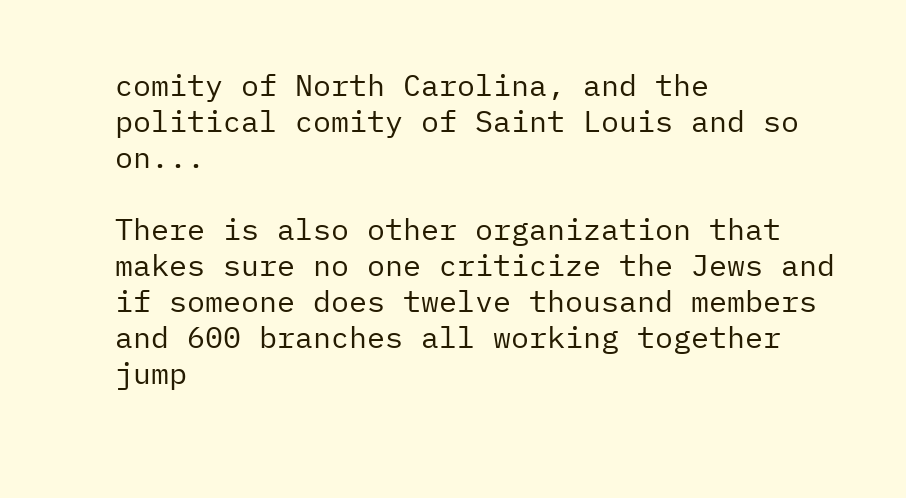comity of North Carolina, and the political comity of Saint Louis and so on...

There is also other organization that makes sure no one criticize the Jews and if someone does twelve thousand members and 600 branches all working together jump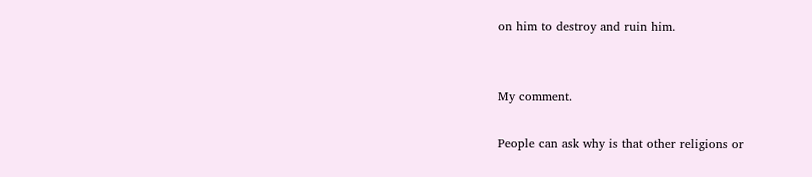on him to destroy and ruin him.


My comment.

People can ask why is that other religions or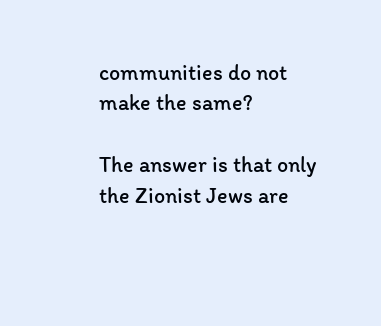communities do not make the same?

The answer is that only the Zionist Jews are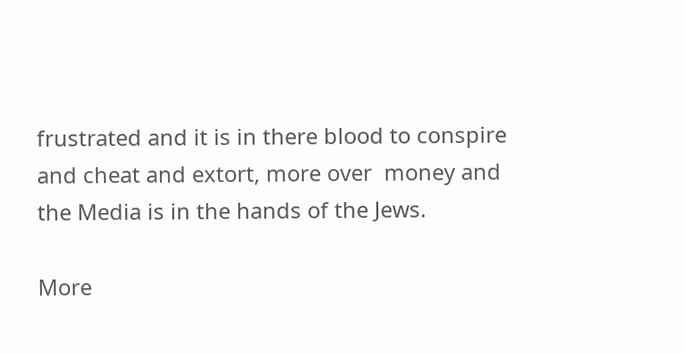frustrated and it is in there blood to conspire and cheat and extort, more over  money and the Media is in the hands of the Jews.

More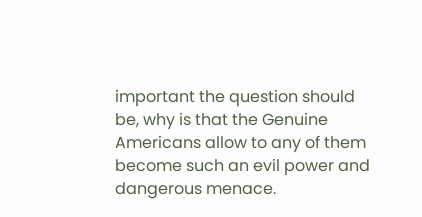important the question should be, why is that the Genuine Americans allow to any of them become such an evil power and dangerous menace.